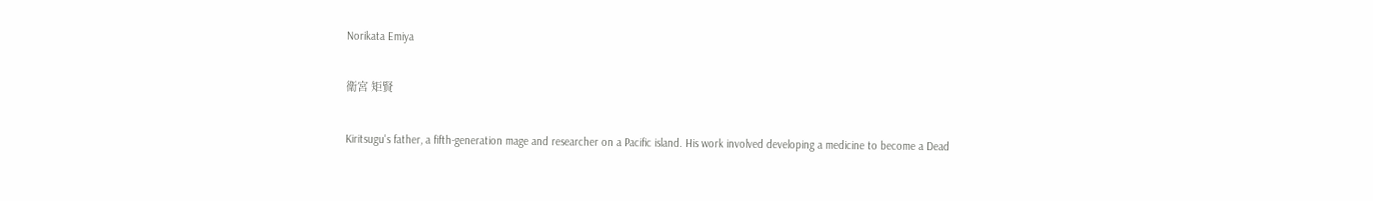Norikata Emiya

衛宮 矩賢

Kiritsugu's father, a fifth-generation mage and researcher on a Pacific island. His work involved developing a medicine to become a Dead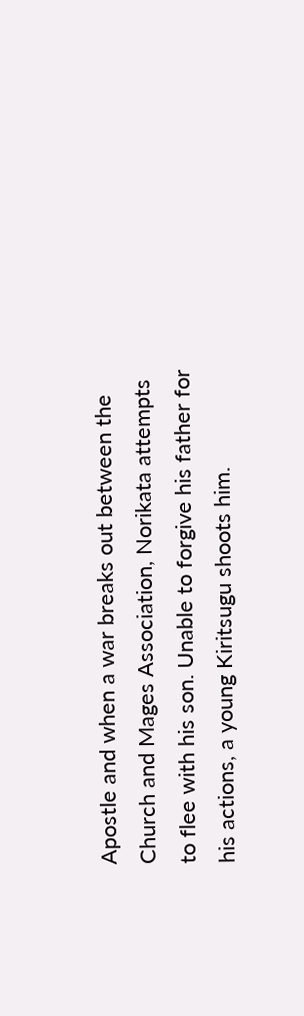Apostle and when a war breaks out between the Church and Mages Association, Norikata attempts to flee with his son. Unable to forgive his father for his actions, a young Kiritsugu shoots him.